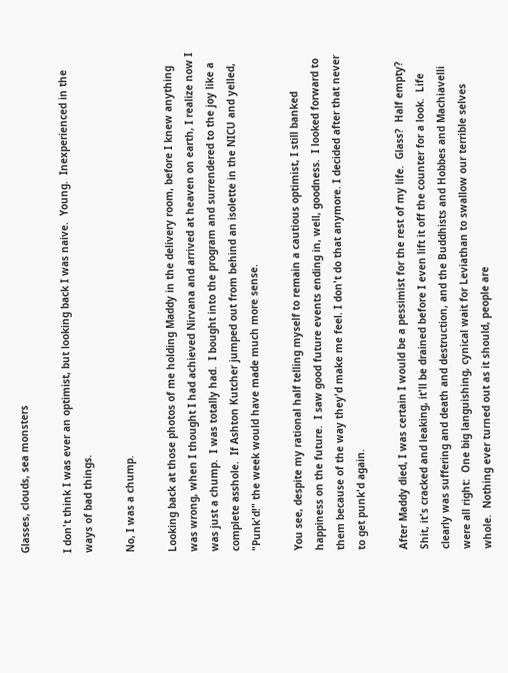Glasses, clouds, sea monsters

I don't think I was ever an optimist, but looking back I was naive.  Young.  Inexperienced in the ways of bad things.

No, I was a chump.

Looking back at those photos of me holding Maddy in the delivery room, before I knew anything was wrong, when I thought I had achieved Nirvana and arrived at heaven on earth, I realize now I was just a chump.  I was totally had.  I bought into the program and surrendered to the joy like a complete asshole.  If Ashton Kutcher jumped out from behind an isolette in the NICU and yelled, "Punk'd!" the week would have made much more sense.

You see, despite my rational half telling myself to remain a cautious optimist, I still banked happiness on the future.  I saw good future events ending in, well, goodness.  I looked forward to them because of the way they'd make me feel. I don't do that anymore. I decided after that never to get punk'd again.

After Maddy died, I was certain I would be a pessimist for the rest of my life.  Glass?  Half empty?  Shit, it's cracked and leaking, it'll be drained before I even lift it off the counter for a look.  Life clearly was suffering and death and destruction, and the Buddhists and Hobbes and Machiavelli were all right:  One big languishing, cynical wait for Leviathan to swallow our terrible selves whole.  Nothing ever turned out as it should, people are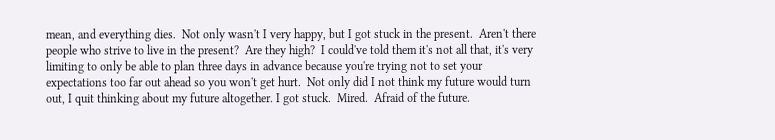mean, and everything dies.  Not only wasn't I very happy, but I got stuck in the present.  Aren't there people who strive to live in the present?  Are they high?  I could've told them it's not all that, it's very limiting to only be able to plan three days in advance because you're trying not to set your expectations too far out ahead so you won't get hurt.  Not only did I not think my future would turn out, I quit thinking about my future altogether. I got stuck.  Mired.  Afraid of the future.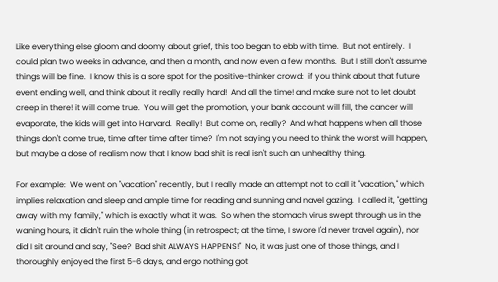Like everything else gloom and doomy about grief, this too began to ebb with time.  But not entirely.  I could plan two weeks in advance, and then a month, and now even a few months.  But I still don't assume things will be fine.  I know this is a sore spot for the positive-thinker crowd:  if you think about that future event ending well, and think about it really really hard!  And all the time! and make sure not to let doubt creep in there! it will come true.  You will get the promotion, your bank account will fill, the cancer will evaporate, the kids will get into Harvard.  Really!  But come on, really?  And what happens when all those things don't come true, time after time after time?  I'm not saying you need to think the worst will happen, but maybe a dose of realism now that I know bad shit is real isn't such an unhealthy thing.

For example:  We went on "vacation" recently, but I really made an attempt not to call it "vacation," which implies relaxation and sleep and ample time for reading and sunning and navel gazing.  I called it, "getting away with my family," which is exactly what it was.  So when the stomach virus swept through us in the waning hours, it didn't ruin the whole thing (in retrospect; at the time, I swore I'd never travel again), nor did I sit around and say, "See?  Bad shit ALWAYS HAPPENS!"  No, it was just one of those things, and I thoroughly enjoyed the first 5-6 days, and ergo nothing got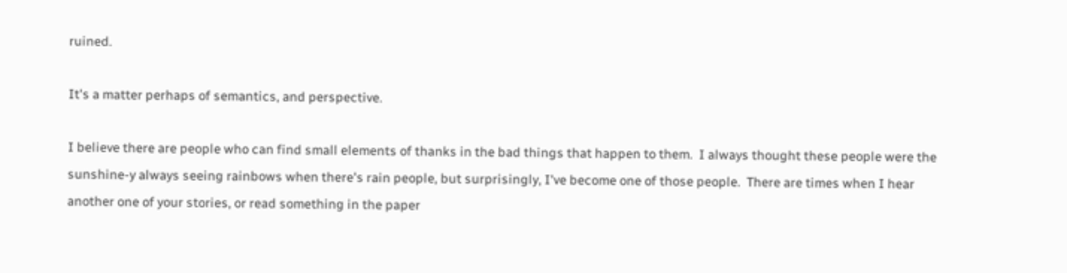ruined.

It's a matter perhaps of semantics, and perspective.

I believe there are people who can find small elements of thanks in the bad things that happen to them.  I always thought these people were the sunshine-y always seeing rainbows when there's rain people, but surprisingly, I've become one of those people.  There are times when I hear another one of your stories, or read something in the paper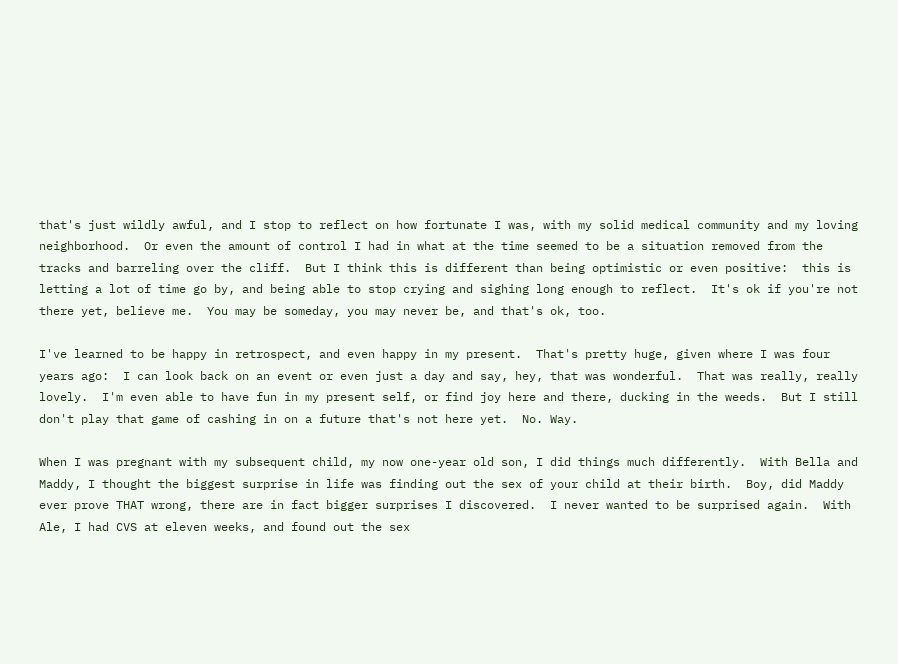that's just wildly awful, and I stop to reflect on how fortunate I was, with my solid medical community and my loving neighborhood.  Or even the amount of control I had in what at the time seemed to be a situation removed from the tracks and barreling over the cliff.  But I think this is different than being optimistic or even positive:  this is letting a lot of time go by, and being able to stop crying and sighing long enough to reflect.  It's ok if you're not there yet, believe me.  You may be someday, you may never be, and that's ok, too.

I've learned to be happy in retrospect, and even happy in my present.  That's pretty huge, given where I was four years ago:  I can look back on an event or even just a day and say, hey, that was wonderful.  That was really, really lovely.  I'm even able to have fun in my present self, or find joy here and there, ducking in the weeds.  But I still don't play that game of cashing in on a future that's not here yet.  No. Way.

When I was pregnant with my subsequent child, my now one-year old son, I did things much differently.  With Bella and Maddy, I thought the biggest surprise in life was finding out the sex of your child at their birth.  Boy, did Maddy ever prove THAT wrong, there are in fact bigger surprises I discovered.  I never wanted to be surprised again.  With Ale, I had CVS at eleven weeks, and found out the sex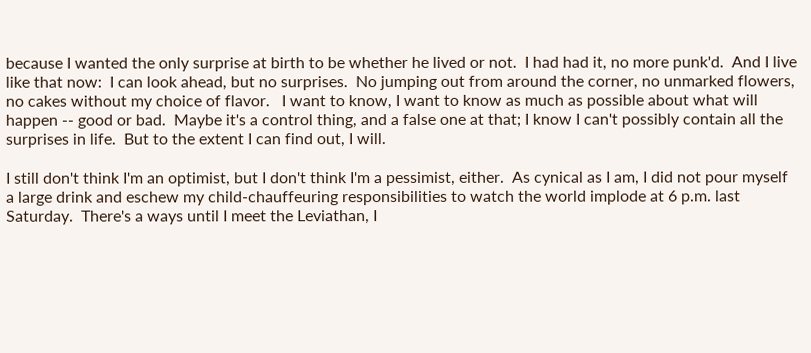because I wanted the only surprise at birth to be whether he lived or not.  I had had it, no more punk'd.  And I live like that now:  I can look ahead, but no surprises.  No jumping out from around the corner, no unmarked flowers, no cakes without my choice of flavor.   I want to know, I want to know as much as possible about what will happen -- good or bad.  Maybe it's a control thing, and a false one at that; I know I can't possibly contain all the surprises in life.  But to the extent I can find out, I will.

I still don't think I'm an optimist, but I don't think I'm a pessimist, either.  As cynical as I am, I did not pour myself a large drink and eschew my child-chauffeuring responsibilities to watch the world implode at 6 p.m. last Saturday.  There's a ways until I meet the Leviathan, I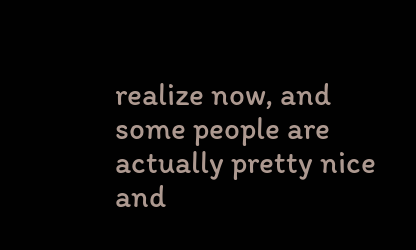realize now, and some people are actually pretty nice and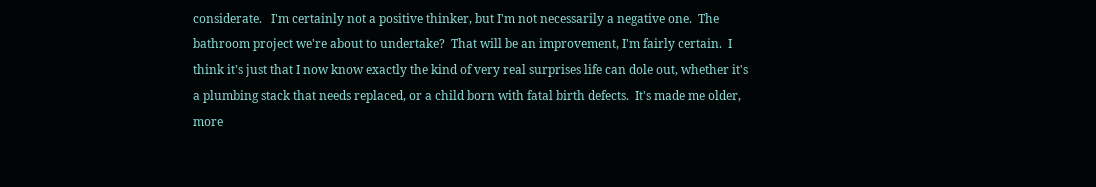considerate.   I'm certainly not a positive thinker, but I'm not necessarily a negative one.  The bathroom project we're about to undertake?  That will be an improvement, I'm fairly certain.  I think it's just that I now know exactly the kind of very real surprises life can dole out, whether it's a plumbing stack that needs replaced, or a child born with fatal birth defects.  It's made me older, more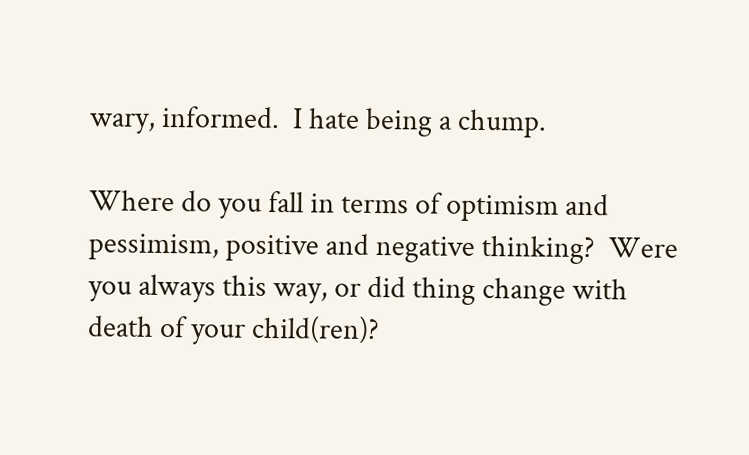wary, informed.  I hate being a chump.

Where do you fall in terms of optimism and pessimism, positive and negative thinking?  Were you always this way, or did thing change with death of your child(ren)?